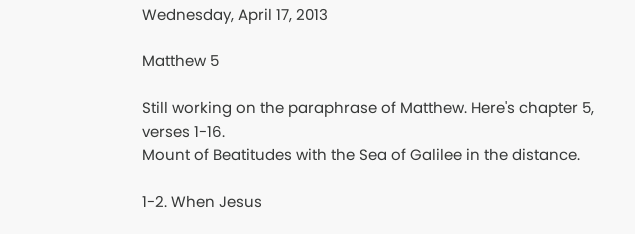Wednesday, April 17, 2013

Matthew 5

Still working on the paraphrase of Matthew. Here's chapter 5, verses 1-16.
Mount of Beatitudes with the Sea of Galilee in the distance.

1-2. When Jesus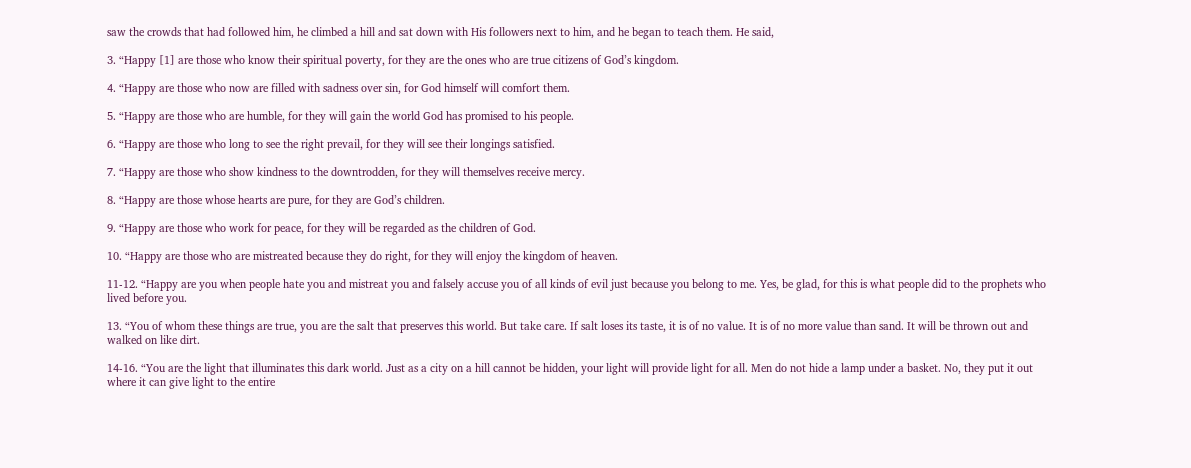saw the crowds that had followed him, he climbed a hill and sat down with His followers next to him, and he began to teach them. He said,

3. “Happy [1] are those who know their spiritual poverty, for they are the ones who are true citizens of God’s kingdom.

4. “Happy are those who now are filled with sadness over sin, for God himself will comfort them.

5. “Happy are those who are humble, for they will gain the world God has promised to his people.

6. “Happy are those who long to see the right prevail, for they will see their longings satisfied.

7. “Happy are those who show kindness to the downtrodden, for they will themselves receive mercy.

8. “Happy are those whose hearts are pure, for they are God’s children.

9. “Happy are those who work for peace, for they will be regarded as the children of God.

10. “Happy are those who are mistreated because they do right, for they will enjoy the kingdom of heaven.

11-12. “Happy are you when people hate you and mistreat you and falsely accuse you of all kinds of evil just because you belong to me. Yes, be glad, for this is what people did to the prophets who lived before you.

13. “You of whom these things are true, you are the salt that preserves this world. But take care. If salt loses its taste, it is of no value. It is of no more value than sand. It will be thrown out and walked on like dirt.

14-16. “You are the light that illuminates this dark world. Just as a city on a hill cannot be hidden, your light will provide light for all. Men do not hide a lamp under a basket. No, they put it out where it can give light to the entire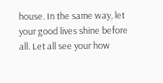house. In the same way, let your good lives shine before all. Let all see your how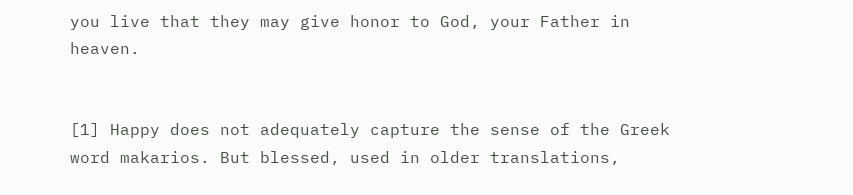you live that they may give honor to God, your Father in heaven.


[1] Happy does not adequately capture the sense of the Greek word makarios. But blessed, used in older translations,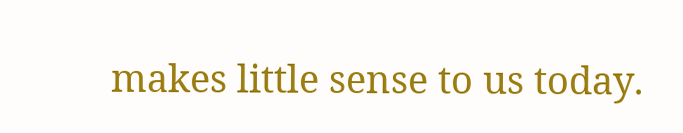makes little sense to us today.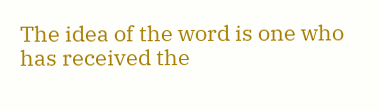The idea of the word is one who has received the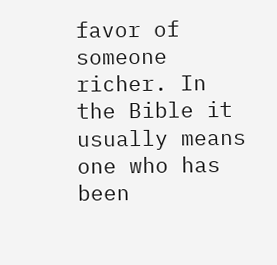favor of someone richer. In the Bible it usually means one who has been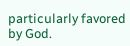particularly favored by God.